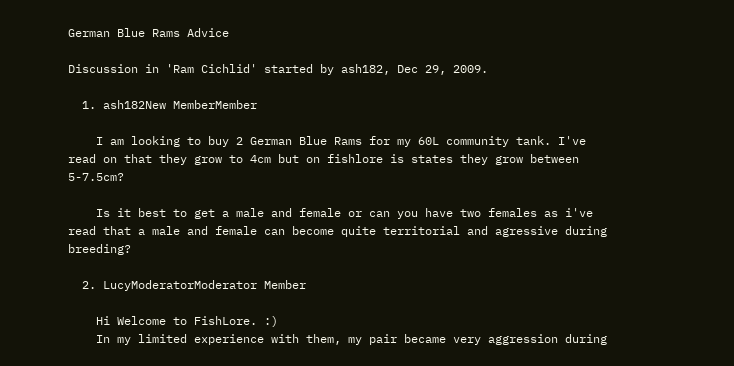German Blue Rams Advice

Discussion in 'Ram Cichlid' started by ash182, Dec 29, 2009.

  1. ash182New MemberMember

    I am looking to buy 2 German Blue Rams for my 60L community tank. I've read on that they grow to 4cm but on fishlore is states they grow between 5-7.5cm?

    Is it best to get a male and female or can you have two females as i've read that a male and female can become quite territorial and agressive during breeding?

  2. LucyModeratorModerator Member

    Hi Welcome to FishLore. :)
    In my limited experience with them, my pair became very aggression during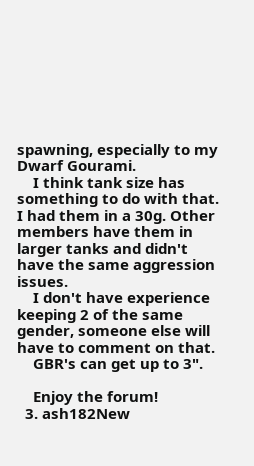spawning, especially to my Dwarf Gourami.
    I think tank size has something to do with that. I had them in a 30g. Other members have them in larger tanks and didn't have the same aggression issues.
    I don't have experience keeping 2 of the same gender, someone else will have to comment on that.
    GBR's can get up to 3".

    Enjoy the forum!
  3. ash182New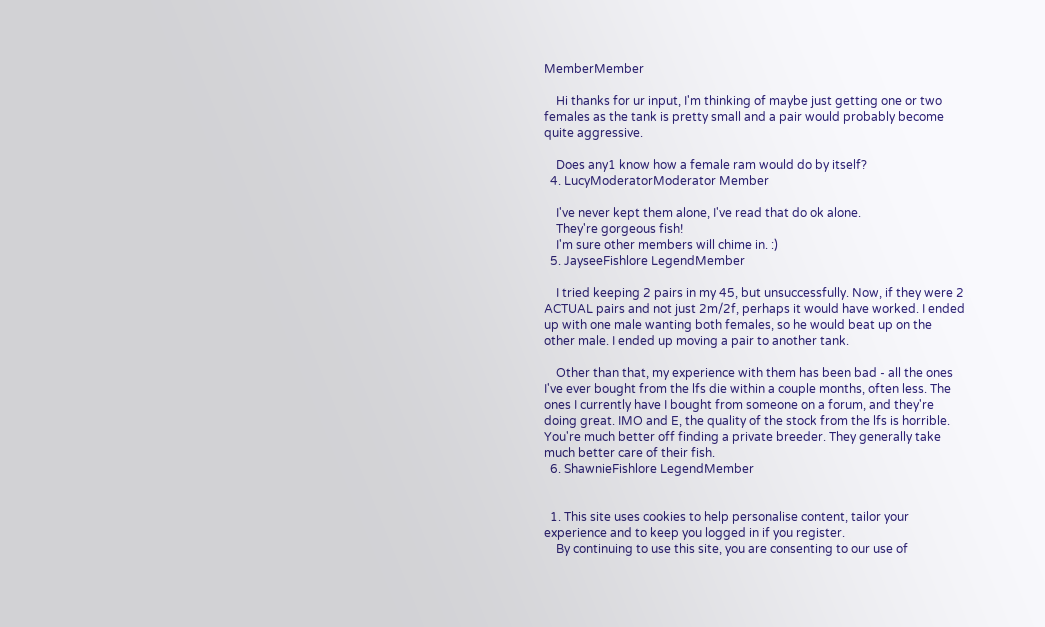MemberMember

    Hi thanks for ur input, I'm thinking of maybe just getting one or two females as the tank is pretty small and a pair would probably become quite aggressive.

    Does any1 know how a female ram would do by itself?
  4. LucyModeratorModerator Member

    I've never kept them alone, I've read that do ok alone.
    They're gorgeous fish!
    I'm sure other members will chime in. :)
  5. JayseeFishlore LegendMember

    I tried keeping 2 pairs in my 45, but unsuccessfully. Now, if they were 2 ACTUAL pairs and not just 2m/2f, perhaps it would have worked. I ended up with one male wanting both females, so he would beat up on the other male. I ended up moving a pair to another tank.

    Other than that, my experience with them has been bad - all the ones I've ever bought from the lfs die within a couple months, often less. The ones I currently have I bought from someone on a forum, and they're doing great. IMO and E, the quality of the stock from the lfs is horrible. You're much better off finding a private breeder. They generally take much better care of their fish.
  6. ShawnieFishlore LegendMember


  1. This site uses cookies to help personalise content, tailor your experience and to keep you logged in if you register.
    By continuing to use this site, you are consenting to our use of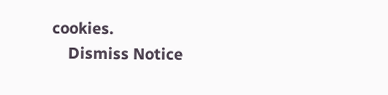cookies.
    Dismiss Notice